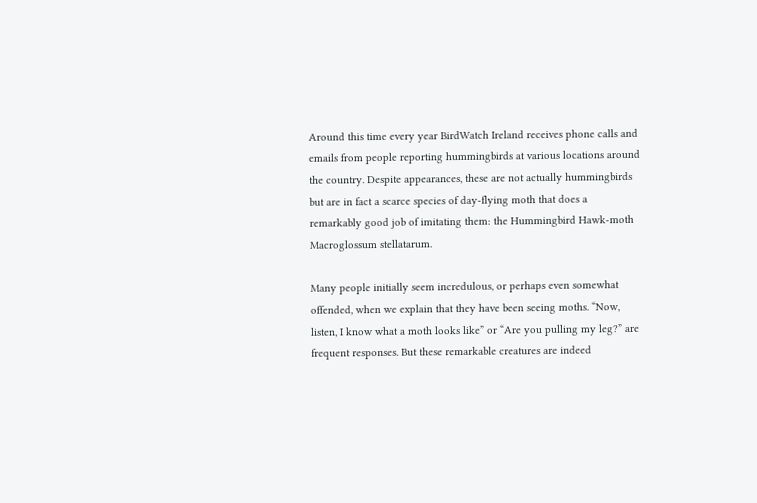Around this time every year BirdWatch Ireland receives phone calls and emails from people reporting hummingbirds at various locations around the country. Despite appearances, these are not actually hummingbirds but are in fact a scarce species of day-flying moth that does a remarkably good job of imitating them: the Hummingbird Hawk-moth Macroglossum stellatarum.

Many people initially seem incredulous, or perhaps even somewhat offended, when we explain that they have been seeing moths. “Now, listen, I know what a moth looks like” or “Are you pulling my leg?” are frequent responses. But these remarkable creatures are indeed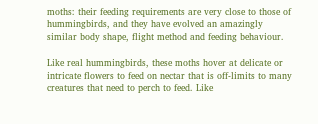moths: their feeding requirements are very close to those of hummingbirds, and they have evolved an amazingly similar body shape, flight method and feeding behaviour.

Like real hummingbirds, these moths hover at delicate or intricate flowers to feed on nectar that is off-limits to many creatures that need to perch to feed. Like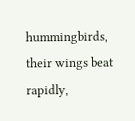hummingbirds, their wings beat rapidly,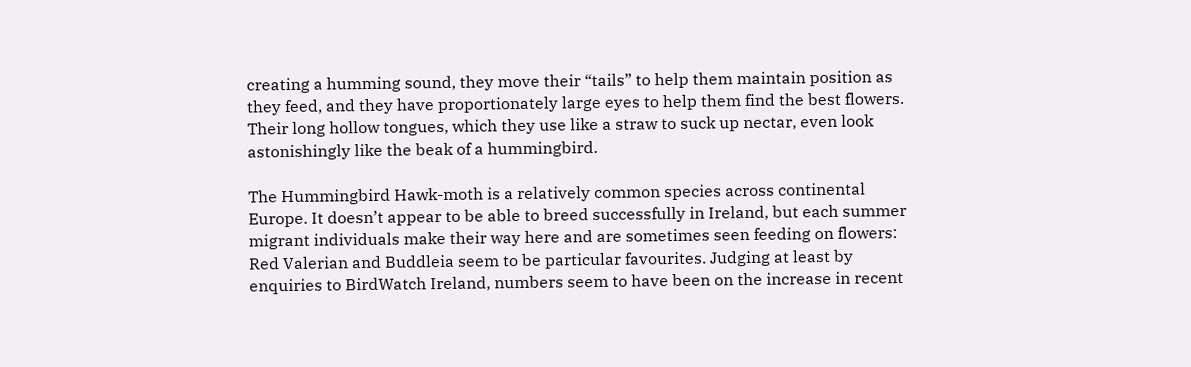creating a humming sound, they move their “tails” to help them maintain position as they feed, and they have proportionately large eyes to help them find the best flowers. Their long hollow tongues, which they use like a straw to suck up nectar, even look astonishingly like the beak of a hummingbird.

The Hummingbird Hawk-moth is a relatively common species across continental Europe. It doesn’t appear to be able to breed successfully in Ireland, but each summer migrant individuals make their way here and are sometimes seen feeding on flowers: Red Valerian and Buddleia seem to be particular favourites. Judging at least by enquiries to BirdWatch Ireland, numbers seem to have been on the increase in recent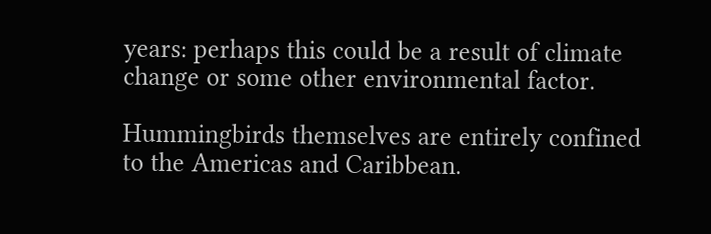years: perhaps this could be a result of climate change or some other environmental factor.

Hummingbirds themselves are entirely confined to the Americas and Caribbean.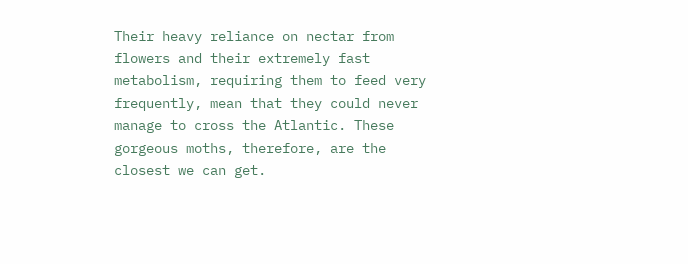Their heavy reliance on nectar from flowers and their extremely fast metabolism, requiring them to feed very frequently, mean that they could never manage to cross the Atlantic. These gorgeous moths, therefore, are the closest we can get.